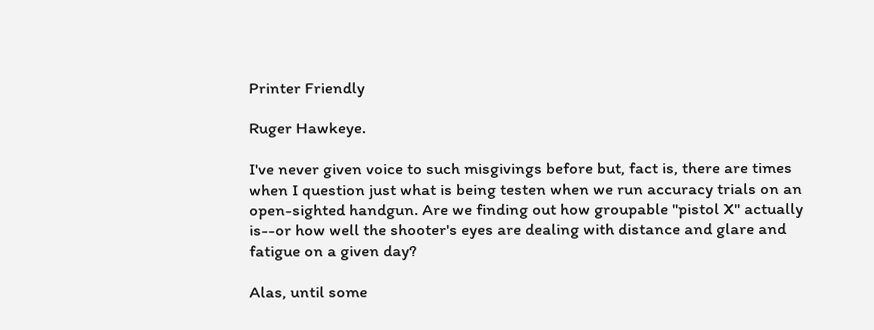Printer Friendly

Ruger Hawkeye.

I've never given voice to such misgivings before but, fact is, there are times when I question just what is being testen when we run accuracy trials on an open-sighted handgun. Are we finding out how groupable "pistol X" actually is--or how well the shooter's eyes are dealing with distance and glare and fatigue on a given day?

Alas, until some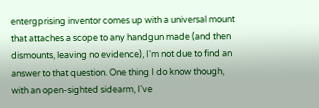entergprising inventor comes up with a universal mount that attaches a scope to any handgun made (and then dismounts, leaving no evidence), I'm not due to find an answer to that question. One thing I do know though, with an open-sighted sidearm, I've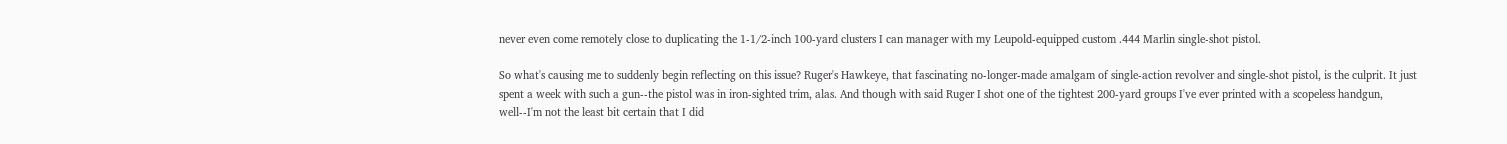never even come remotely close to duplicating the 1-1/2-inch 100-yard clusters I can manager with my Leupold-equipped custom .444 Marlin single-shot pistol.

So what's causing me to suddenly begin reflecting on this issue? Ruger's Hawkeye, that fascinating no-longer-made amalgam of single-action revolver and single-shot pistol, is the culprit. It just spent a week with such a gun--the pistol was in iron-sighted trim, alas. And though with said Ruger I shot one of the tightest 200-yard groups I've ever printed with a scopeless handgun, well--I'm not the least bit certain that I did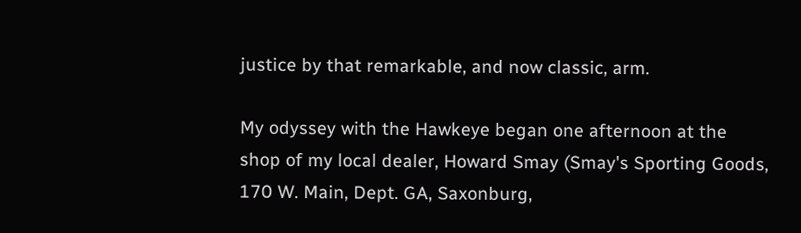justice by that remarkable, and now classic, arm.

My odyssey with the Hawkeye began one afternoon at the shop of my local dealer, Howard Smay (Smay's Sporting Goods, 170 W. Main, Dept. GA, Saxonburg,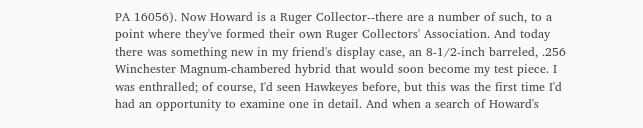PA 16056). Now Howard is a Ruger Collector--there are a number of such, to a point where they've formed their own Ruger Collectors' Association. And today there was something new in my friend's display case, an 8-1/2-inch barreled, .256 Winchester Magnum-chambered hybrid that would soon become my test piece. I was enthralled; of course, I'd seen Hawkeyes before, but this was the first time I'd had an opportunity to examine one in detail. And when a search of Howard's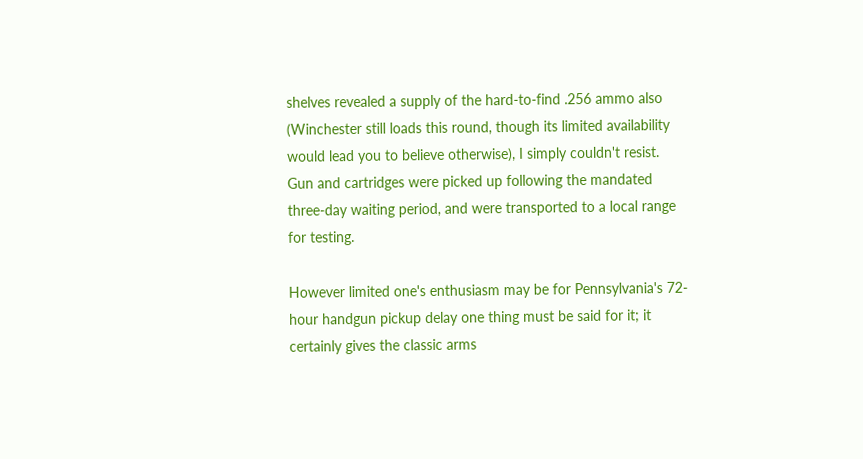shelves revealed a supply of the hard-to-find .256 ammo also (Winchester still loads this round, though its limited availability would lead you to believe otherwise), I simply couldn't resist. Gun and cartridges were picked up following the mandated three-day waiting period, and were transported to a local range for testing.

However limited one's enthusiasm may be for Pennsylvania's 72-hour handgun pickup delay one thing must be said for it; it certainly gives the classic arms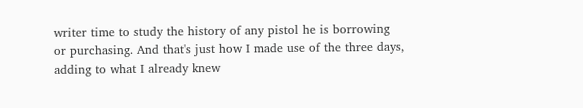writer time to study the history of any pistol he is borrowing or purchasing. And that's just how I made use of the three days, adding to what I already knew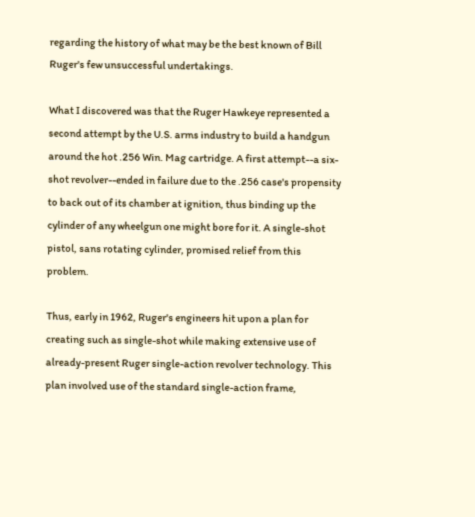regarding the history of what may be the best known of Bill Ruger's few unsuccessful undertakings.

What I discovered was that the Ruger Hawkeye represented a second attempt by the U.S. arms industry to build a handgun around the hot .256 Win. Mag cartridge. A first attempt--a six-shot revolver--ended in failure due to the .256 case's propensity to back out of its chamber at ignition, thus binding up the cylinder of any wheelgun one might bore for it. A single-shot pistol, sans rotating cylinder, promised relief from this problem.

Thus, early in 1962, Ruger's engineers hit upon a plan for creating such as single-shot while making extensive use of already-present Ruger single-action revolver technology. This plan involved use of the standard single-action frame,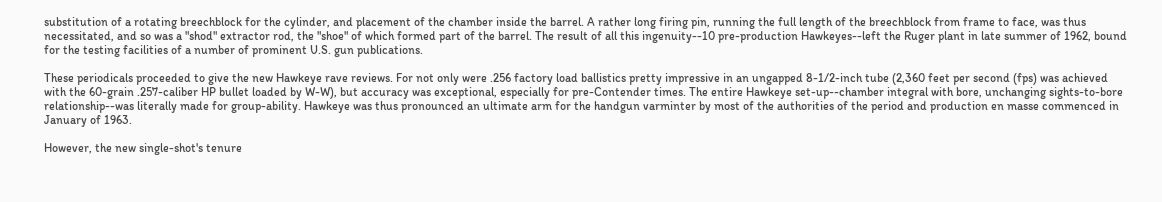substitution of a rotating breechblock for the cylinder, and placement of the chamber inside the barrel. A rather long firing pin, running the full length of the breechblock from frame to face, was thus necessitated, and so was a "shod" extractor rod, the "shoe" of which formed part of the barrel. The result of all this ingenuity--10 pre-production Hawkeyes--left the Ruger plant in late summer of 1962, bound for the testing facilities of a number of prominent U.S. gun publications.

These periodicals proceeded to give the new Hawkeye rave reviews. For not only were .256 factory load ballistics pretty impressive in an ungapped 8-1/2-inch tube (2,360 feet per second (fps) was achieved with the 60-grain .257-caliber HP bullet loaded by W-W), but accuracy was exceptional, especially for pre-Contender times. The entire Hawkeye set-up--chamber integral with bore, unchanging sights-to-bore relationship--was literally made for group-ability. Hawkeye was thus pronounced an ultimate arm for the handgun varminter by most of the authorities of the period and production en masse commenced in January of 1963.

However, the new single-shot's tenure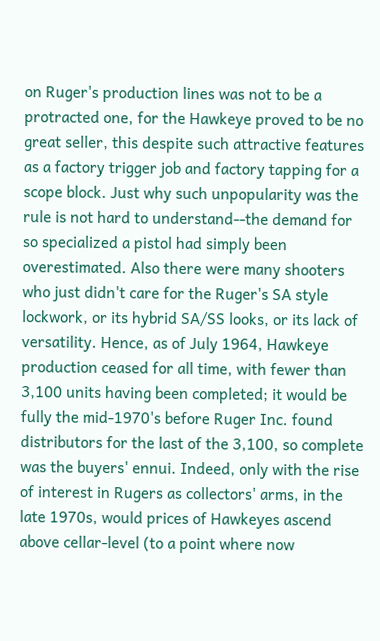on Ruger's production lines was not to be a protracted one, for the Hawkeye proved to be no great seller, this despite such attractive features as a factory trigger job and factory tapping for a scope block. Just why such unpopularity was the rule is not hard to understand--the demand for so specialized a pistol had simply been overestimated. Also there were many shooters who just didn't care for the Ruger's SA style lockwork, or its hybrid SA/SS looks, or its lack of versatility. Hence, as of July 1964, Hawkeye production ceased for all time, with fewer than 3,100 units having been completed; it would be fully the mid-1970's before Ruger Inc. found distributors for the last of the 3,100, so complete was the buyers' ennui. Indeed, only with the rise of interest in Rugers as collectors' arms, in the late 1970s, would prices of Hawkeyes ascend above cellar-level (to a point where now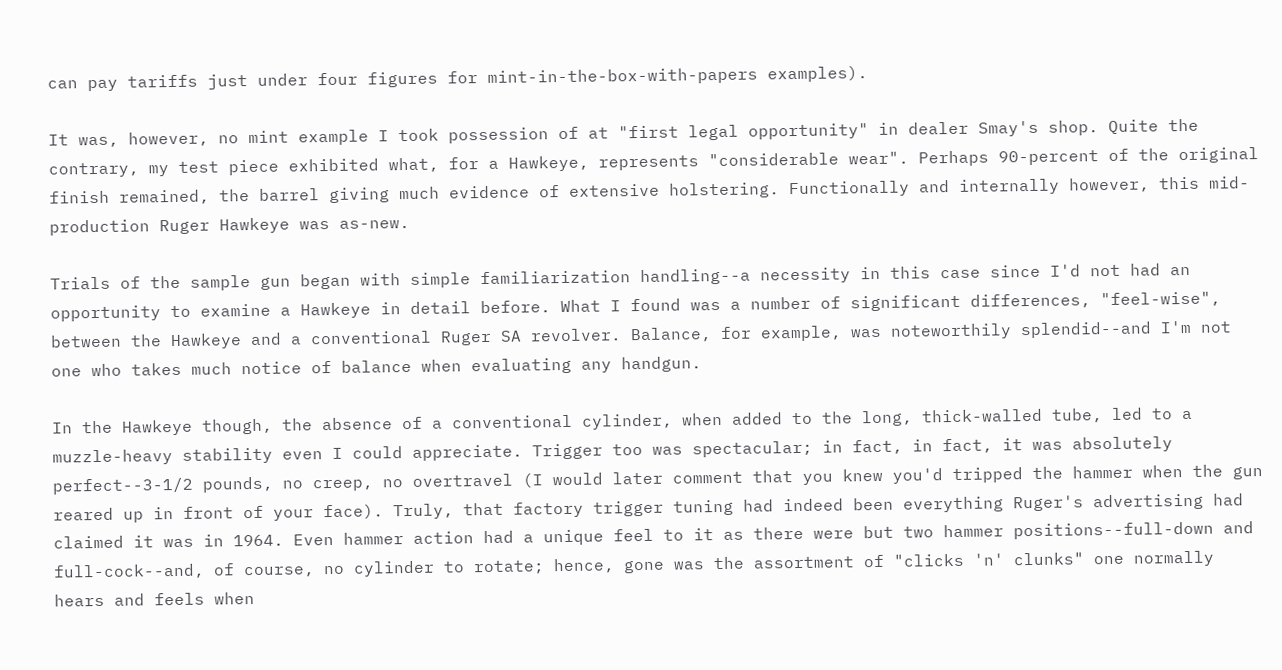can pay tariffs just under four figures for mint-in-the-box-with-papers examples).

It was, however, no mint example I took possession of at "first legal opportunity" in dealer Smay's shop. Quite the contrary, my test piece exhibited what, for a Hawkeye, represents "considerable wear". Perhaps 90-percent of the original finish remained, the barrel giving much evidence of extensive holstering. Functionally and internally however, this mid-production Ruger Hawkeye was as-new.

Trials of the sample gun began with simple familiarization handling--a necessity in this case since I'd not had an opportunity to examine a Hawkeye in detail before. What I found was a number of significant differences, "feel-wise", between the Hawkeye and a conventional Ruger SA revolver. Balance, for example, was noteworthily splendid--and I'm not one who takes much notice of balance when evaluating any handgun.

In the Hawkeye though, the absence of a conventional cylinder, when added to the long, thick-walled tube, led to a muzzle-heavy stability even I could appreciate. Trigger too was spectacular; in fact, in fact, it was absolutely perfect--3-1/2 pounds, no creep, no overtravel (I would later comment that you knew you'd tripped the hammer when the gun reared up in front of your face). Truly, that factory trigger tuning had indeed been everything Ruger's advertising had claimed it was in 1964. Even hammer action had a unique feel to it as there were but two hammer positions--full-down and full-cock--and, of course, no cylinder to rotate; hence, gone was the assortment of "clicks 'n' clunks" one normally hears and feels when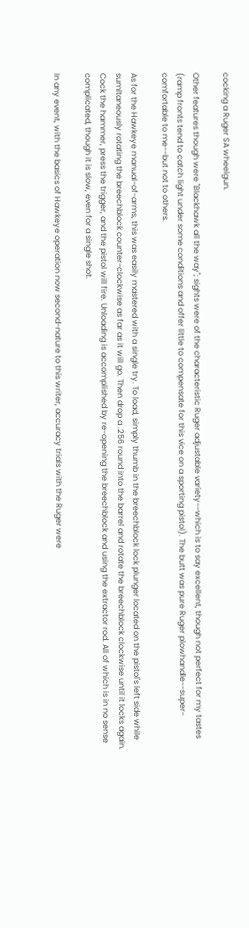cocking a Ruger SA wheelgun.

Other features though were "Blackhawk all the way"; sights were of the characteristic Ruger adjustable variety--which is to say excellent, though not perfect for my tastes (ramp fronts tend to catch light under some conditions and offer little to compensate for this vice on a sporting pistol). The butt was pure Ruger plowhandle--super-comfortable to me--but not to others.

As for the Hawkeye manual-of-arms, this was easily mastered with a single try. To load, simply thumb in the breechblock lock plunger located on the pistol's left side while sumltaneously rotating the breechblock counter-clockwise as far as it will go. Then drop a .256 round into the barrel and rotate the breechblock clockwise until it locks again. Cock the hammer, press the trigger, and the pistol will fire. Unloading is accomplished by re-opening the breechblock and using the extractor rod. All of which is in no sense complicated, though it is slow, even for a single shot.

In any event, with the basics of Hawkeye operation now second-nature to this writer, accuracy trials with the Ruger were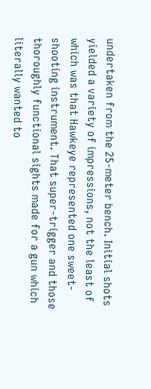undertaken from the 25-meter bench. Initial shots yielded a variety of impressions, not the least of which was that Hawkeye represented one sweet-shooting instrument. That super-trigger and those thoroughly functional sights made for a gun which literally wanted to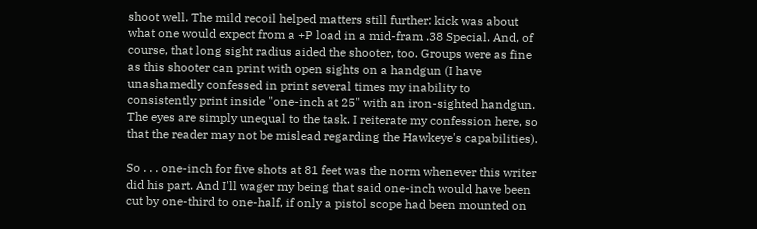shoot well. The mild recoil helped matters still further: kick was about what one would expect from a +P load in a mid-fram .38 Special. And, of course, that long sight radius aided the shooter, too. Groups were as fine as this shooter can print with open sights on a handgun (I have unashamedly confessed in print several times my inability to consistently print inside "one-inch at 25" with an iron-sighted handgun. The eyes are simply unequal to the task. I reiterate my confession here, so that the reader may not be mislead regarding the Hawkeye's capabilities).

So . . . one-inch for five shots at 81 feet was the norm whenever this writer did his part. And I'll wager my being that said one-inch would have been cut by one-third to one-half, if only a pistol scope had been mounted on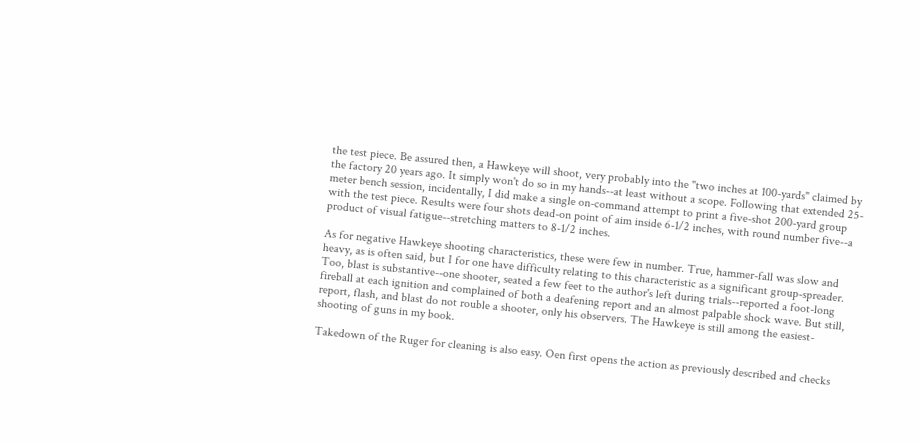the test piece. Be assured then, a Hawkeye will shoot, very probably into the "two inches at 100-yards" claimed by the factory 20 years ago. It simply won't do so in my hands--at least without a scope. Following that extended 25-meter bench session, incidentally, I did make a single on-command attempt to print a five-shot 200-yard group with the test piece. Results were four shots dead-on point of aim inside 6-1/2 inches, with round number five--a product of visual fatigue--stretching matters to 8-1/2 inches.

As for negative Hawkeye shooting characteristics, these were few in number. True, hammer-fall was slow and heavy, as is often said, but I for one have difficulty relating to this characteristic as a significant group-spreader. Too, blast is substantive--one shooter, seated a few feet to the author's left during trials--reported a foot-long fireball at each ignition and complained of both a deafening report and an almost palpable shock wave. But still, report, flash, and blast do not rouble a shooter, only his observers. The Hawkeye is still among the easiest-shooting of guns in my book.

Takedown of the Ruger for cleaning is also easy. Oen first opens the action as previously described and checks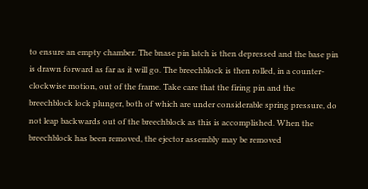to ensure an empty chamber. The bnase pin latch is then depressed and the base pin is drawn forward as far as it will go. The breechblock is then rolled, in a counter-clockwise motion, out of the frame. Take care that the firing pin and the breechblock lock plunger, both of which are under considerable spring pressure, do not leap backwards out of the breechblock as this is accomplished. When the breechblock has been removed, the ejector assembly may be removed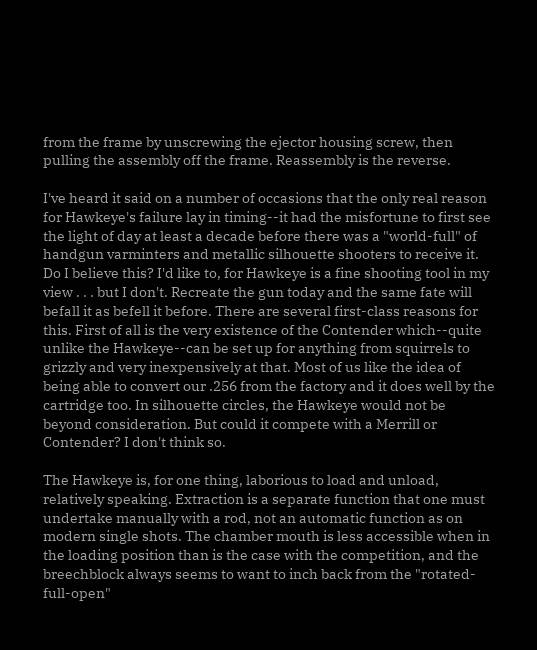from the frame by unscrewing the ejector housing screw, then pulling the assembly off the frame. Reassembly is the reverse.

I've heard it said on a number of occasions that the only real reason for Hawkeye's failure lay in timing--it had the misfortune to first see the light of day at least a decade before there was a "world-full" of handgun varminters and metallic silhouette shooters to receive it. Do I believe this? I'd like to, for Hawkeye is a fine shooting tool in my view . . . but I don't. Recreate the gun today and the same fate will befall it as befell it before. There are several first-class reasons for this. First of all is the very existence of the Contender which--quite unlike the Hawkeye--can be set up for anything from squirrels to grizzly and very inexpensively at that. Most of us like the idea of being able to convert our .256 from the factory and it does well by the cartridge too. In silhouette circles, the Hawkeye would not be beyond consideration. But could it compete with a Merrill or Contender? I don't think so.

The Hawkeye is, for one thing, laborious to load and unload, relatively speaking. Extraction is a separate function that one must undertake manually with a rod, not an automatic function as on modern single shots. The chamber mouth is less accessible when in the loading position than is the case with the competition, and the breechblock always seems to want to inch back from the "rotated-full-open"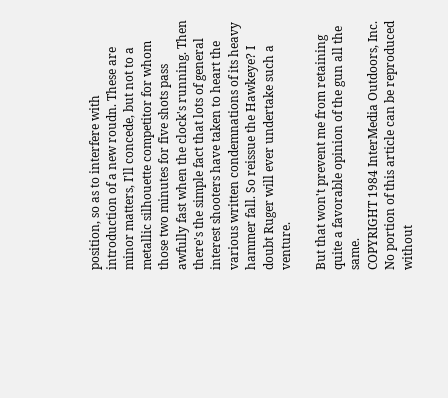position, so as to interfere with introduction of a new roudn. These are minor matters, I'll concede, but not to a metallic silhouette competitor for whom those two minutes for five shots pass awfully fast when the clock's running. Then there's the simple fact that lots of general interest shooters have taken to heart the various written condemnations of its heavy hammer fall. So reissue the Hawkeye? I doubt Ruger will ever undertake such a venture.

But that won't prevent me from retaining quite a favorable opinion of the gun all the same.
COPYRIGHT 1984 InterMedia Outdoors, Inc.
No portion of this article can be reproduced without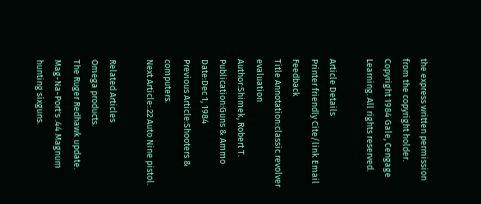the express written permission from the copyright holder.
Copyright 1984 Gale, Cengage Learning. All rights reserved.

Article Details
Printer friendly Cite/link Email Feedback
Title Annotation:classic revolver evaluation
Author:Shimek, Robert T.
Publication:Guns & Ammo
Date:Dec 1, 1984
Previous Article:Shooters & computers.
Next Article:.22 Auto Nine pistol.

Related Articles
Omega products.
The Ruger Redhawk update.
Mag-Na-Port's .44 Magnum hunting sixguns.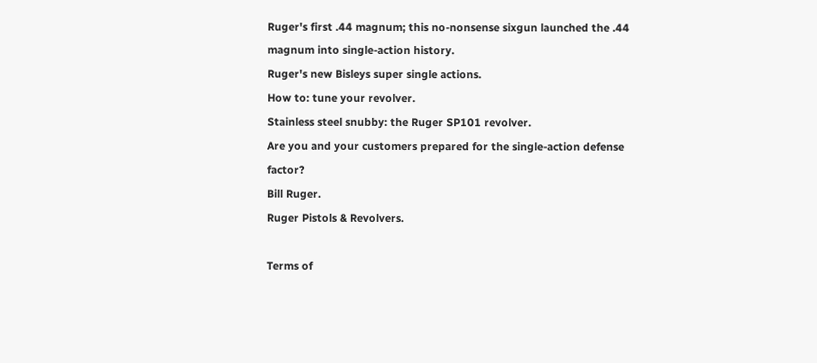Ruger's first .44 magnum; this no-nonsense sixgun launched the .44 magnum into single-action history.
Ruger's new Bisleys super single actions.
How to: tune your revolver.
Stainless steel snubby: the Ruger SP101 revolver.
Are you and your customers prepared for the single-action defense factor?
Bill Ruger.
Ruger Pistols & Revolvers.

Terms of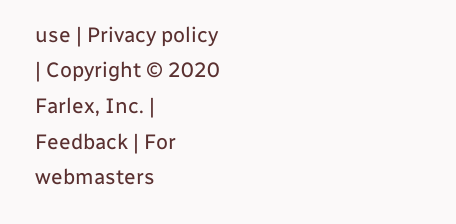use | Privacy policy | Copyright © 2020 Farlex, Inc. | Feedback | For webmasters